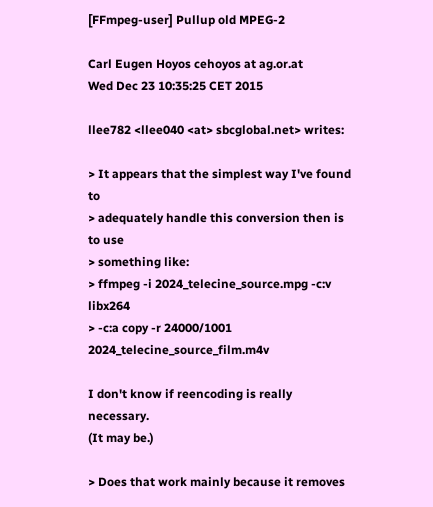[FFmpeg-user] Pullup old MPEG-2

Carl Eugen Hoyos cehoyos at ag.or.at
Wed Dec 23 10:35:25 CET 2015

llee782 <llee040 <at> sbcglobal.net> writes:

> It appears that the simplest way I've found to
> adequately handle this conversion then is to use
> something like:
> ffmpeg -i 2024_telecine_source.mpg -c:v libx264
> -c:a copy -r 24000/1001 2024_telecine_source_film.m4v

I don't know if reencoding is really necessary.
(It may be.)

> Does that work mainly because it removes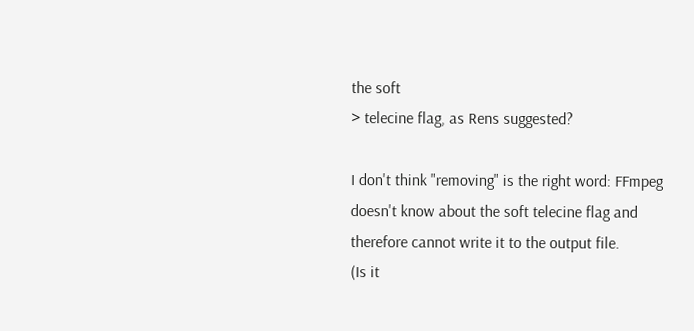the soft
> telecine flag, as Rens suggested?

I don't think "removing" is the right word: FFmpeg
doesn't know about the soft telecine flag and
therefore cannot write it to the output file.
(Is it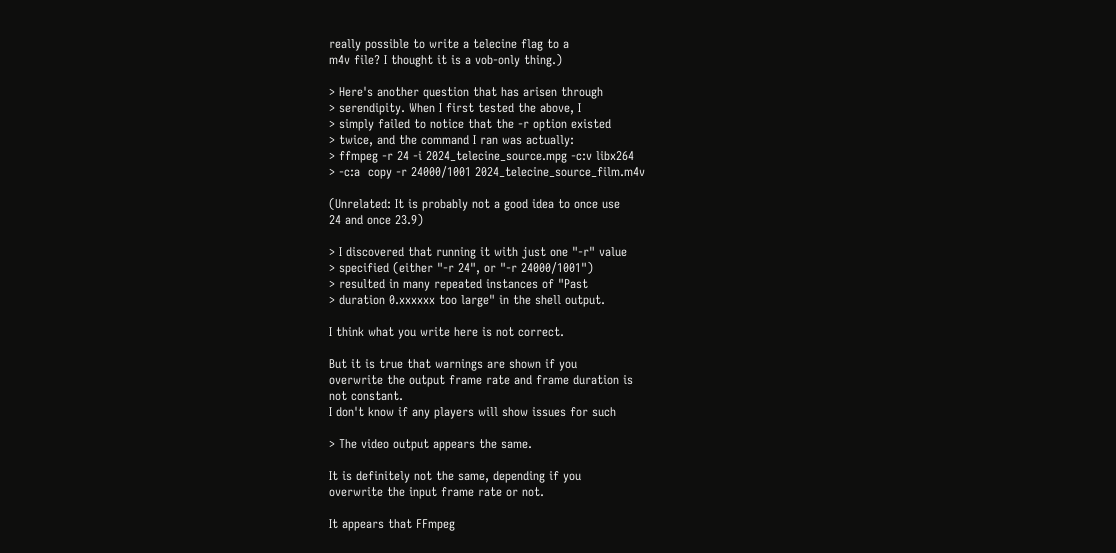really possible to write a telecine flag to a
m4v file? I thought it is a vob-only thing.)

> Here's another question that has arisen through
> serendipity. When I first tested the above, I
> simply failed to notice that the -r option existed
> twice, and the command I ran was actually:
> ffmpeg -r 24 -i 2024_telecine_source.mpg -c:v libx264
> -c:a  copy -r 24000/1001 2024_telecine_source_film.m4v

(Unrelated: It is probably not a good idea to once use
24 and once 23.9)

> I discovered that running it with just one "-r" value
> specified (either "-r 24", or "-r 24000/1001")
> resulted in many repeated instances of "Past
> duration 0.xxxxxx too large" in the shell output.

I think what you write here is not correct.

But it is true that warnings are shown if you
overwrite the output frame rate and frame duration is
not constant.
I don't know if any players will show issues for such

> The video output appears the same.

It is definitely not the same, depending if you
overwrite the input frame rate or not.

It appears that FFmpeg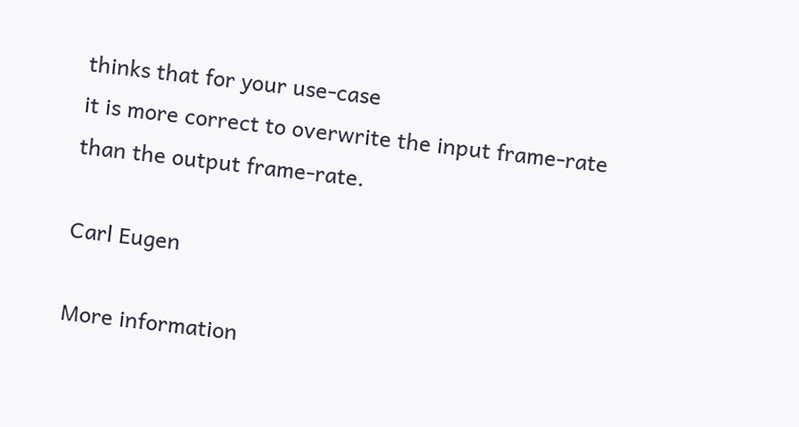thinks that for your use-case
it is more correct to overwrite the input frame-rate
than the output frame-rate.

Carl Eugen

More information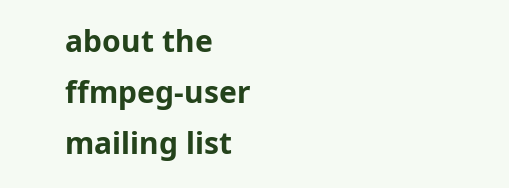about the ffmpeg-user mailing list